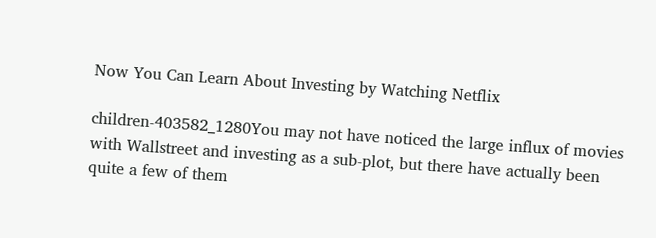Now You Can Learn About Investing by Watching Netflix

children-403582_1280You may not have noticed the large influx of movies with Wallstreet and investing as a sub-plot, but there have actually been quite a few of them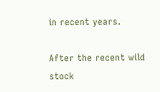in recent years.

After the recent wild stock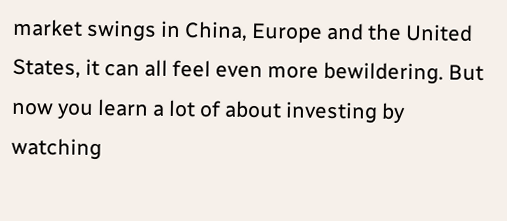market swings in China, Europe and the United States, it can all feel even more bewildering. But now you learn a lot of about investing by watching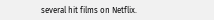several hit films on Netflix.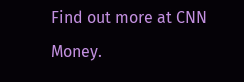Find out more at CNN Money.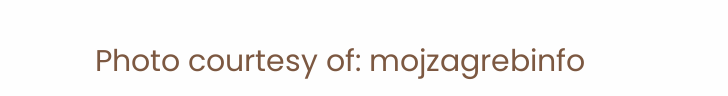Photo courtesy of: mojzagrebinfo